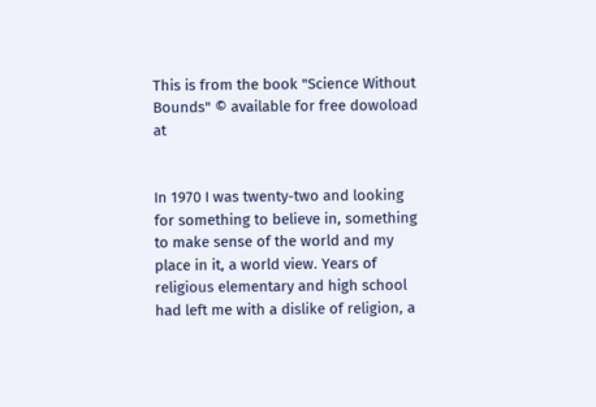This is from the book "Science Without Bounds" © available for free dowoload at


In 1970 I was twenty-two and looking for something to believe in, something to make sense of the world and my place in it, a world view. Years of religious elementary and high school had left me with a dislike of religion, a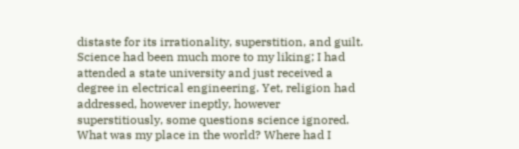distaste for its irrationality, superstition, and guilt. Science had been much more to my liking; I had attended a state university and just received a degree in electrical engineering. Yet, religion had addressed, however ineptly, however superstitiously, some questions science ignored. What was my place in the world? Where had I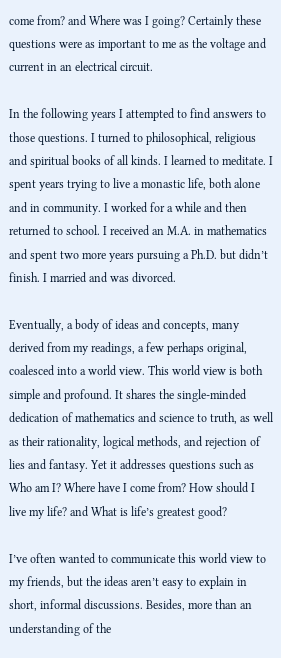come from? and Where was I going? Certainly these questions were as important to me as the voltage and current in an electrical circuit.

In the following years I attempted to find answers to those questions. I turned to philosophical, religious and spiritual books of all kinds. I learned to meditate. I spent years trying to live a monastic life, both alone and in community. I worked for a while and then returned to school. I received an M.A. in mathematics and spent two more years pursuing a Ph.D. but didn’t finish. I married and was divorced.

Eventually, a body of ideas and concepts, many derived from my readings, a few perhaps original, coalesced into a world view. This world view is both simple and profound. It shares the single-minded dedication of mathematics and science to truth, as well as their rationality, logical methods, and rejection of lies and fantasy. Yet it addresses questions such as Who am I? Where have I come from? How should I live my life? and What is life’s greatest good?

I’ve often wanted to communicate this world view to my friends, but the ideas aren’t easy to explain in short, informal discussions. Besides, more than an understanding of the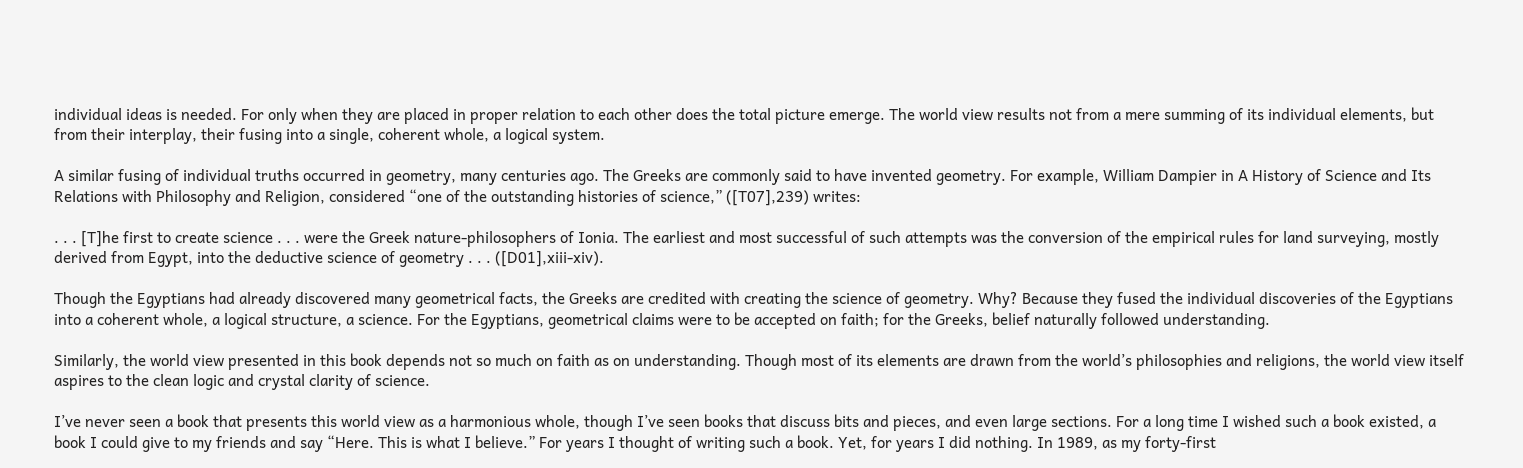individual ideas is needed. For only when they are placed in proper relation to each other does the total picture emerge. The world view results not from a mere summing of its individual elements, but from their interplay, their fusing into a single, coherent whole, a logical system.

A similar fusing of individual truths occurred in geometry, many centuries ago. The Greeks are commonly said to have invented geometry. For example, William Dampier in A History of Science and Its Relations with Philosophy and Religion, considered “one of the outstanding histories of science,” ([T07],239) writes:

. . . [T]he first to create science . . . were the Greek nature-philosophers of Ionia. The earliest and most successful of such attempts was the conversion of the empirical rules for land surveying, mostly derived from Egypt, into the deductive science of geometry . . . ([D01],xiii-xiv).

Though the Egyptians had already discovered many geometrical facts, the Greeks are credited with creating the science of geometry. Why? Because they fused the individual discoveries of the Egyptians into a coherent whole, a logical structure, a science. For the Egyptians, geometrical claims were to be accepted on faith; for the Greeks, belief naturally followed understanding.

Similarly, the world view presented in this book depends not so much on faith as on understanding. Though most of its elements are drawn from the world’s philosophies and religions, the world view itself aspires to the clean logic and crystal clarity of science.

I’ve never seen a book that presents this world view as a harmonious whole, though I’ve seen books that discuss bits and pieces, and even large sections. For a long time I wished such a book existed, a book I could give to my friends and say “Here. This is what I believe.” For years I thought of writing such a book. Yet, for years I did nothing. In 1989, as my forty-first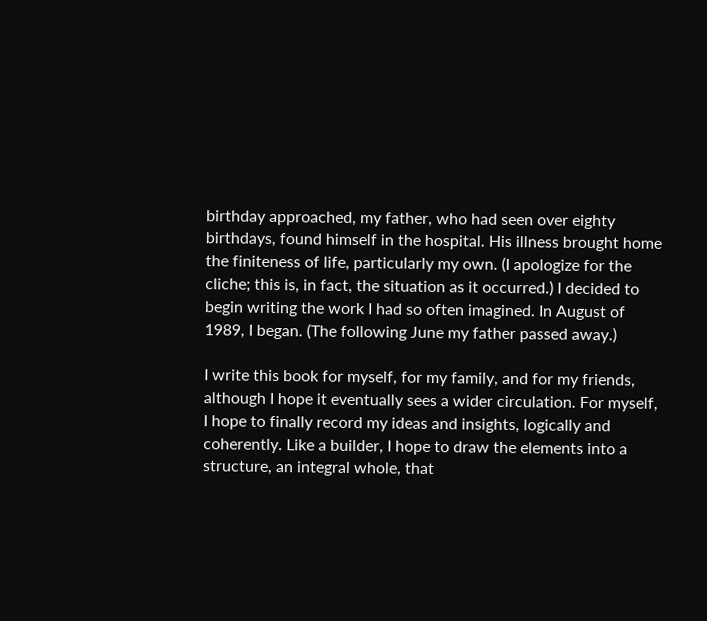birthday approached, my father, who had seen over eighty birthdays, found himself in the hospital. His illness brought home the finiteness of life, particularly my own. (I apologize for the cliche; this is, in fact, the situation as it occurred.) I decided to begin writing the work I had so often imagined. In August of 1989, I began. (The following June my father passed away.)

I write this book for myself, for my family, and for my friends, although I hope it eventually sees a wider circulation. For myself, I hope to finally record my ideas and insights, logically and coherently. Like a builder, I hope to draw the elements into a structure, an integral whole, that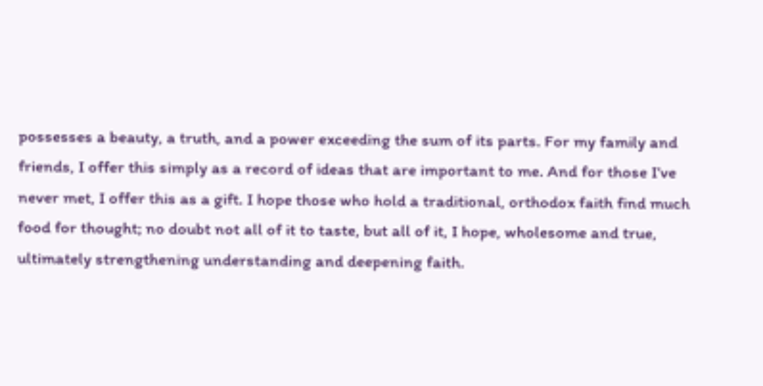possesses a beauty, a truth, and a power exceeding the sum of its parts. For my family and friends, I offer this simply as a record of ideas that are important to me. And for those I’ve never met, I offer this as a gift. I hope those who hold a traditional, orthodox faith find much food for thought; no doubt not all of it to taste, but all of it, I hope, wholesome and true, ultimately strengthening understanding and deepening faith.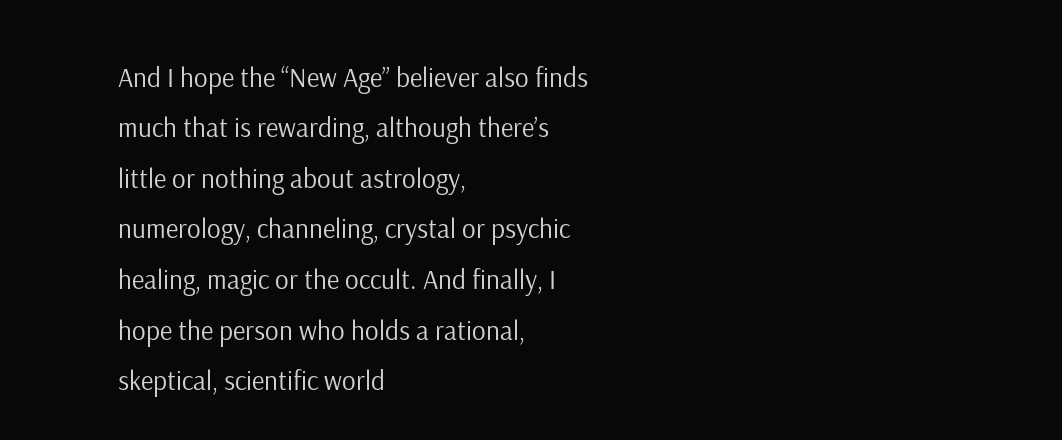And I hope the “New Age” believer also finds much that is rewarding, although there’s little or nothing about astrology, numerology, channeling, crystal or psychic healing, magic or the occult. And finally, I hope the person who holds a rational, skeptical, scientific world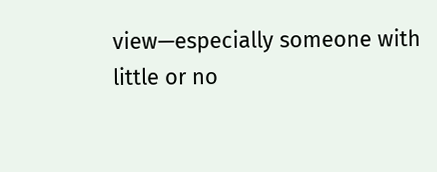view—especially someone with little or no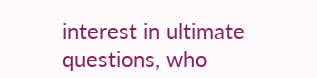interest in ultimate questions, who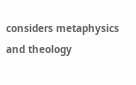considers metaphysics and theology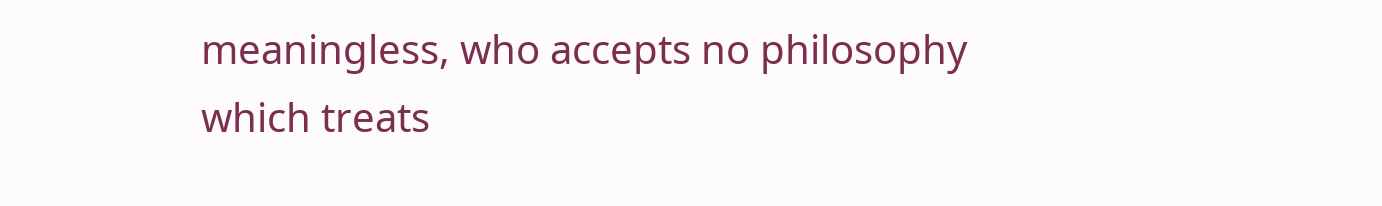meaningless, who accepts no philosophy which treats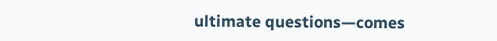ultimate questions—comes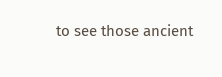to see those ancient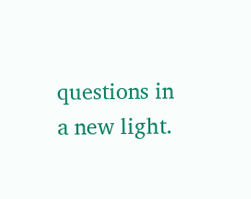questions in a new light.